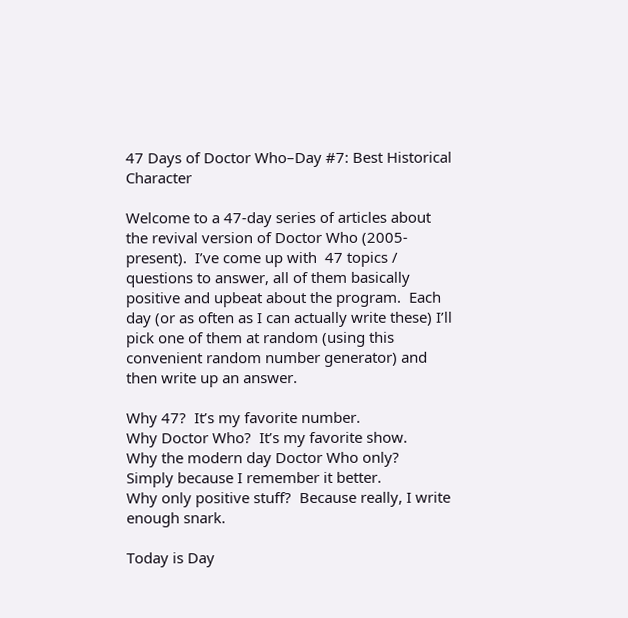47 Days of Doctor Who–Day #7: Best Historical Character

Welcome to a 47-day series of articles about the revival version of Doctor Who (2005-present).  I’ve come up with  47 topics / questions to answer, all of them basically positive and upbeat about the program.  Each day (or as often as I can actually write these) I’ll pick one of them at random (using this convenient random number generator) and then write up an answer.

Why 47?  It’s my favorite number.
Why Doctor Who?  It’s my favorite show.
Why the modern day Doctor Who only?  Simply because I remember it better.
Why only positive stuff?  Because really, I write enough snark.

Today is Day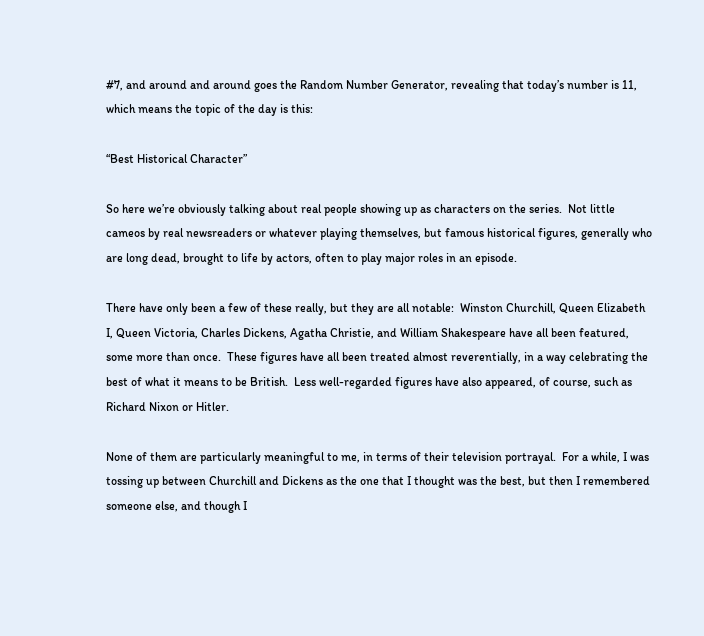#7, and around and around goes the Random Number Generator, revealing that today’s number is 11, which means the topic of the day is this:

“Best Historical Character”

So here we’re obviously talking about real people showing up as characters on the series.  Not little cameos by real newsreaders or whatever playing themselves, but famous historical figures, generally who are long dead, brought to life by actors, often to play major roles in an episode.

There have only been a few of these really, but they are all notable:  Winston Churchill, Queen Elizabeth I, Queen Victoria, Charles Dickens, Agatha Christie, and William Shakespeare have all been featured, some more than once.  These figures have all been treated almost reverentially, in a way celebrating the best of what it means to be British.  Less well-regarded figures have also appeared, of course, such as Richard Nixon or Hitler.

None of them are particularly meaningful to me, in terms of their television portrayal.  For a while, I was tossing up between Churchill and Dickens as the one that I thought was the best, but then I remembered someone else, and though I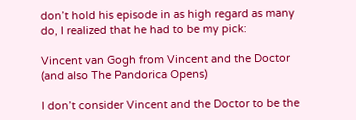don’t hold his episode in as high regard as many do, I realized that he had to be my pick:

Vincent van Gogh from Vincent and the Doctor (and also The Pandorica Opens)

I don’t consider Vincent and the Doctor to be the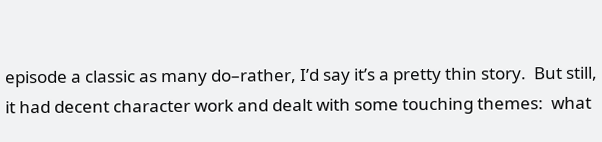episode a classic as many do–rather, I’d say it’s a pretty thin story.  But still, it had decent character work and dealt with some touching themes:  what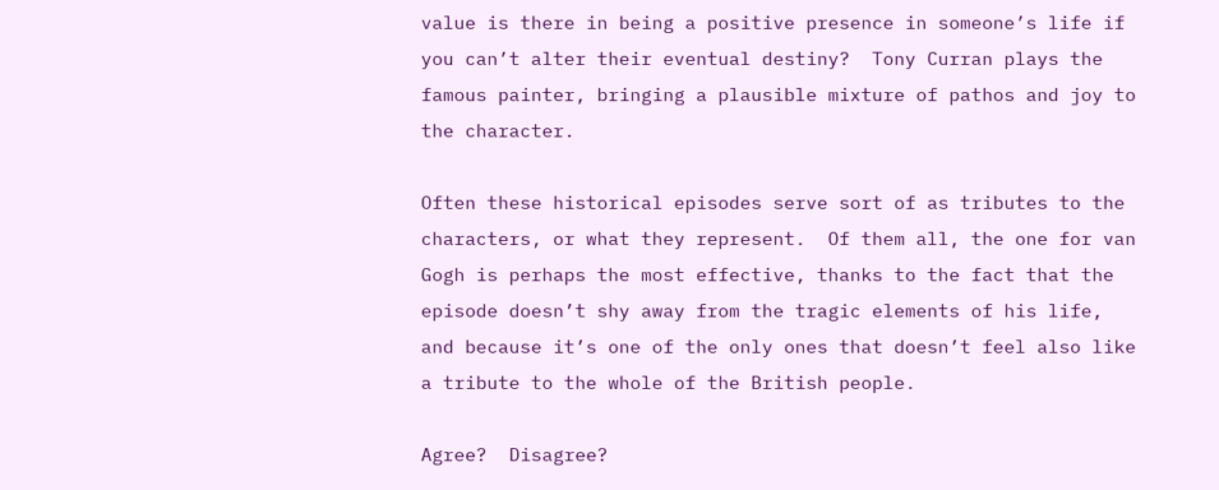value is there in being a positive presence in someone’s life if you can’t alter their eventual destiny?  Tony Curran plays the famous painter, bringing a plausible mixture of pathos and joy to the character.

Often these historical episodes serve sort of as tributes to the characters, or what they represent.  Of them all, the one for van Gogh is perhaps the most effective, thanks to the fact that the episode doesn’t shy away from the tragic elements of his life, and because it’s one of the only ones that doesn’t feel also like a tribute to the whole of the British people.

Agree?  Disagree?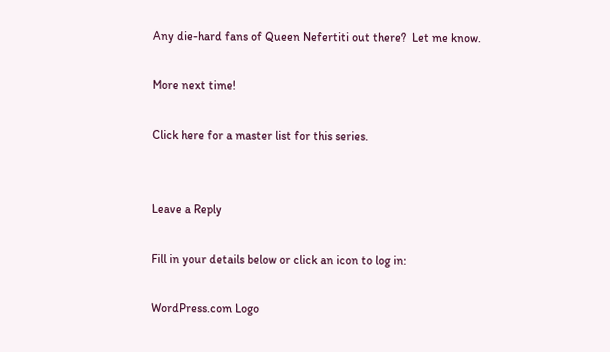Any die-hard fans of Queen Nefertiti out there?  Let me know.

More next time!

Click here for a master list for this series.


Leave a Reply

Fill in your details below or click an icon to log in:

WordPress.com Logo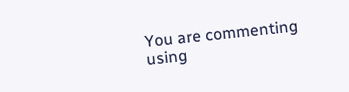You are commenting using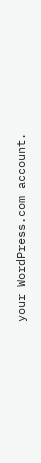your WordPress.com account.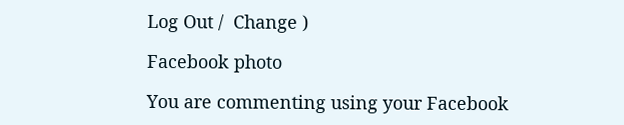Log Out /  Change )

Facebook photo

You are commenting using your Facebook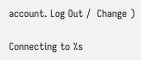account. Log Out /  Change )

Connecting to %s